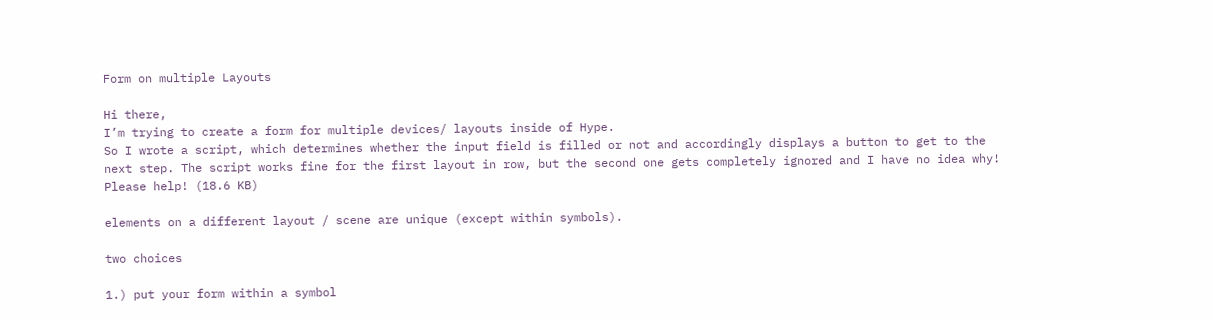Form on multiple Layouts

Hi there,
I’m trying to create a form for multiple devices/ layouts inside of Hype.
So I wrote a script, which determines whether the input field is filled or not and accordingly displays a button to get to the next step. The script works fine for the first layout in row, but the second one gets completely ignored and I have no idea why!
Please help! (18.6 KB)

elements on a different layout / scene are unique (except within symbols).

two choices

1.) put your form within a symbol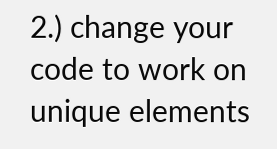2.) change your code to work on unique elements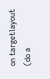on targetlayout (do a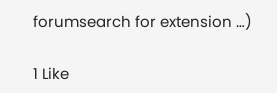forumsearch for extension …)

1 Like